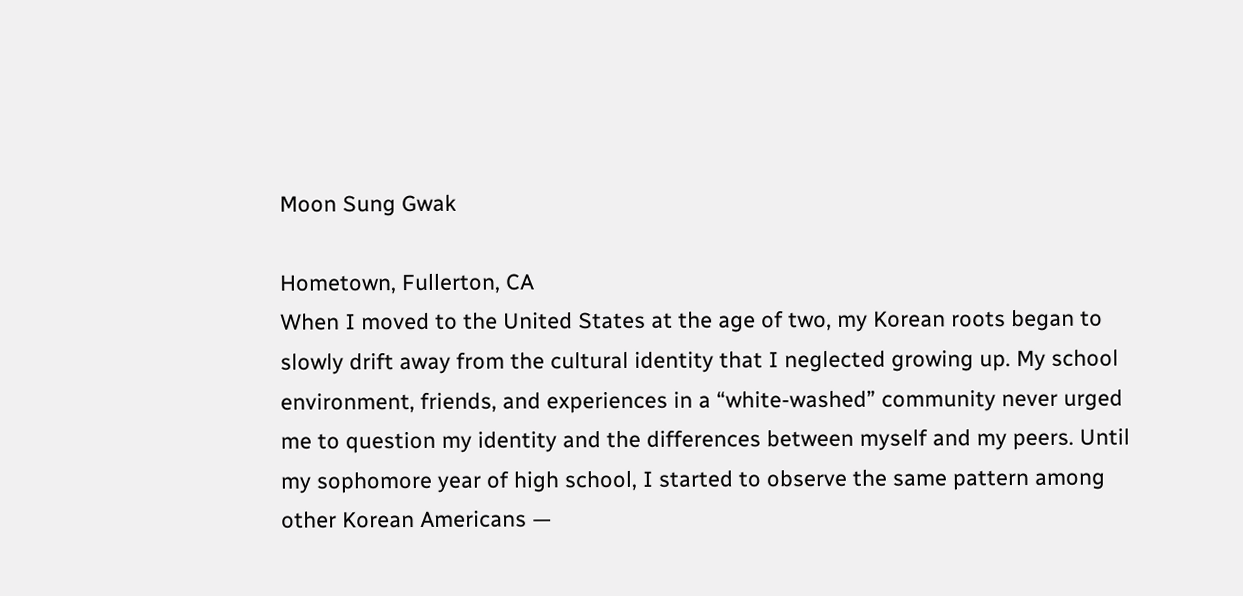Moon Sung Gwak

Hometown, Fullerton, CA
When I moved to the United States at the age of two, my Korean roots began to slowly drift away from the cultural identity that I neglected growing up. My school environment, friends, and experiences in a “white-washed” community never urged me to question my identity and the differences between myself and my peers. Until my sophomore year of high school, I started to observe the same pattern among other Korean Americans —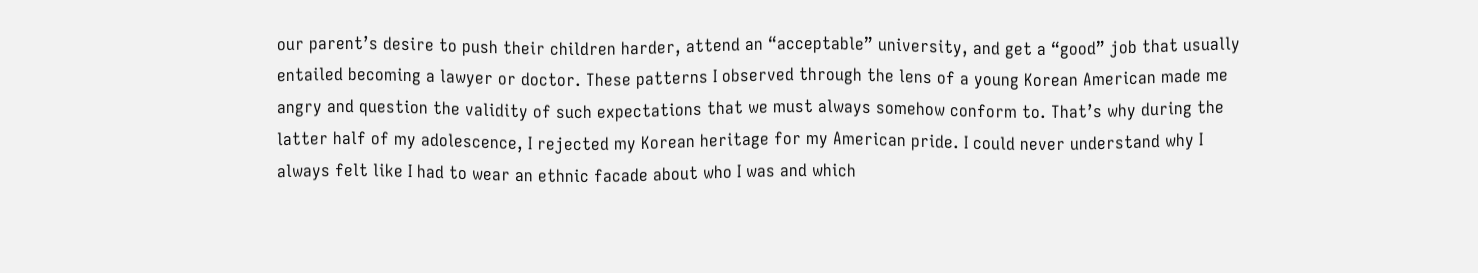our parent’s desire to push their children harder, attend an “acceptable” university, and get a “good” job that usually entailed becoming a lawyer or doctor. These patterns I observed through the lens of a young Korean American made me angry and question the validity of such expectations that we must always somehow conform to. That’s why during the latter half of my adolescence, I rejected my Korean heritage for my American pride. I could never understand why I always felt like I had to wear an ethnic facade about who I was and which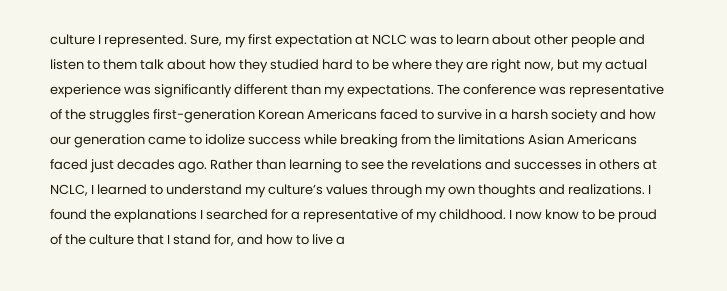culture I represented. Sure, my first expectation at NCLC was to learn about other people and listen to them talk about how they studied hard to be where they are right now, but my actual experience was significantly different than my expectations. The conference was representative of the struggles first-generation Korean Americans faced to survive in a harsh society and how our generation came to idolize success while breaking from the limitations Asian Americans faced just decades ago. Rather than learning to see the revelations and successes in others at NCLC, I learned to understand my culture’s values through my own thoughts and realizations. I found the explanations I searched for a representative of my childhood. I now know to be proud of the culture that I stand for, and how to live a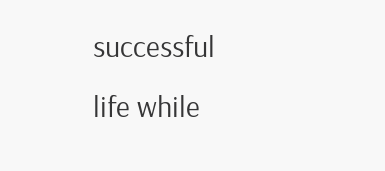successful life while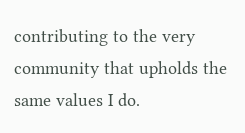contributing to the very community that upholds the same values I do.